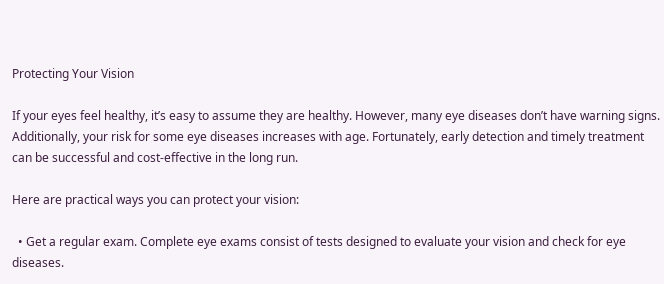Protecting Your Vision

If your eyes feel healthy, it’s easy to assume they are healthy. However, many eye diseases don’t have warning signs. Additionally, your risk for some eye diseases increases with age. Fortunately, early detection and timely treatment can be successful and cost-effective in the long run.

Here are practical ways you can protect your vision:

  • Get a regular exam. Complete eye exams consist of tests designed to evaluate your vision and check for eye diseases.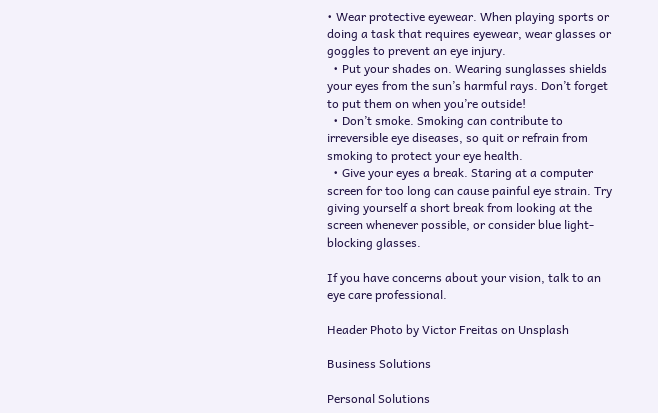• Wear protective eyewear. When playing sports or doing a task that requires eyewear, wear glasses or goggles to prevent an eye injury.
  • Put your shades on. Wearing sunglasses shields your eyes from the sun’s harmful rays. Don’t forget to put them on when you’re outside!
  • Don’t smoke. Smoking can contribute to irreversible eye diseases, so quit or refrain from smoking to protect your eye health.
  • Give your eyes a break. Staring at a computer screen for too long can cause painful eye strain. Try giving yourself a short break from looking at the screen whenever possible, or consider blue light-blocking glasses.

If you have concerns about your vision, talk to an eye care professional.

Header Photo by Victor Freitas on Unsplash

Business Solutions

Personal Solutions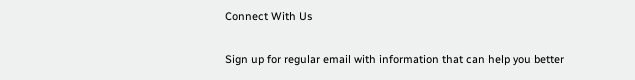Connect With Us

Sign up for regular email with information that can help you better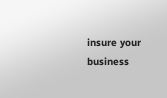insure your business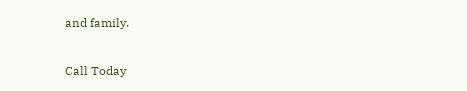and family.

Call Today